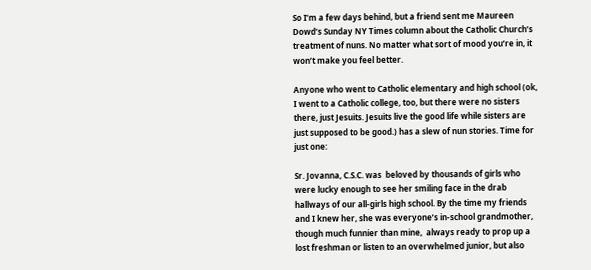So I’m a few days behind, but a friend sent me Maureen Dowd’s Sunday NY Times column about the Catholic Church’s treatment of nuns. No matter what sort of mood you’re in, it won’t make you feel better.

Anyone who went to Catholic elementary and high school (ok, I went to a Catholic college, too, but there were no sisters there, just Jesuits. Jesuits live the good life while sisters are just supposed to be good.) has a slew of nun stories. Time for just one:

Sr. Jovanna, C.S.C. was  beloved by thousands of girls who were lucky enough to see her smiling face in the drab hallways of our all-girls high school. By the time my friends and I knew her, she was everyone’s in-school grandmother, though much funnier than mine,  always ready to prop up a lost freshman or listen to an overwhelmed junior, but also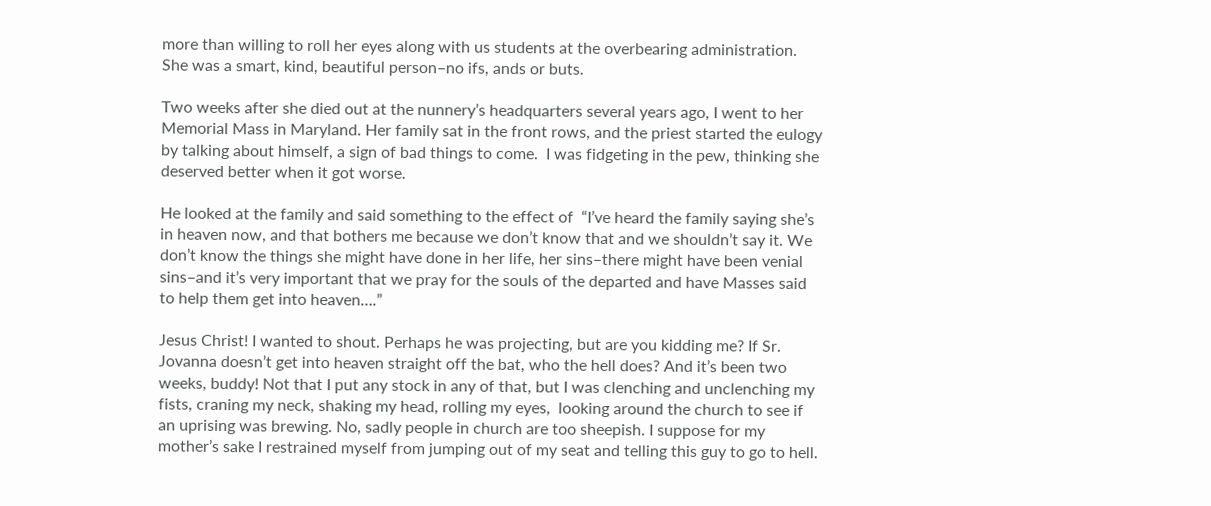more than willing to roll her eyes along with us students at the overbearing administration. She was a smart, kind, beautiful person–no ifs, ands or buts.

Two weeks after she died out at the nunnery’s headquarters several years ago, I went to her Memorial Mass in Maryland. Her family sat in the front rows, and the priest started the eulogy by talking about himself, a sign of bad things to come.  I was fidgeting in the pew, thinking she deserved better when it got worse.

He looked at the family and said something to the effect of  “I’ve heard the family saying she’s in heaven now, and that bothers me because we don’t know that and we shouldn’t say it. We don’t know the things she might have done in her life, her sins–there might have been venial sins–and it’s very important that we pray for the souls of the departed and have Masses said to help them get into heaven….”

Jesus Christ! I wanted to shout. Perhaps he was projecting, but are you kidding me? If Sr. Jovanna doesn’t get into heaven straight off the bat, who the hell does? And it’s been two weeks, buddy! Not that I put any stock in any of that, but I was clenching and unclenching my fists, craning my neck, shaking my head, rolling my eyes,  looking around the church to see if an uprising was brewing. No, sadly people in church are too sheepish. I suppose for my mother’s sake I restrained myself from jumping out of my seat and telling this guy to go to hell.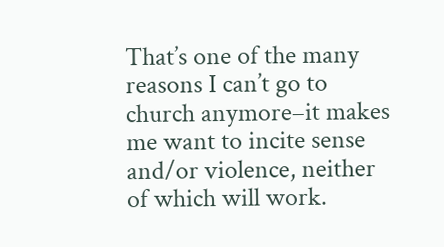That’s one of the many reasons I can’t go to church anymore–it makes me want to incite sense and/or violence, neither of which will work.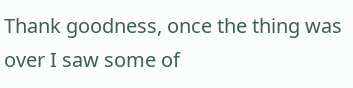Thank goodness, once the thing was over I saw some of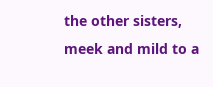the other sisters, meek and mild to a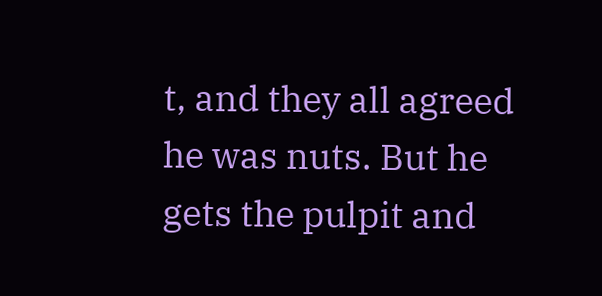t, and they all agreed he was nuts. But he gets the pulpit and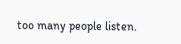too many people listen.